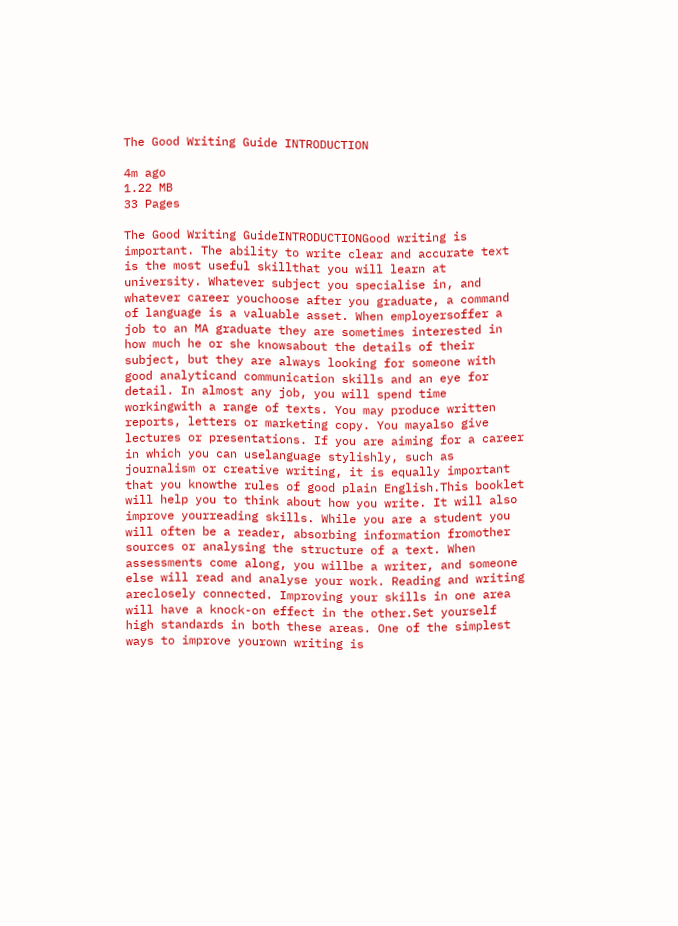The Good Writing Guide INTRODUCTION

4m ago
1.22 MB
33 Pages

The Good Writing GuideINTRODUCTIONGood writing is important. The ability to write clear and accurate text is the most useful skillthat you will learn at university. Whatever subject you specialise in, and whatever career youchoose after you graduate, a command of language is a valuable asset. When employersoffer a job to an MA graduate they are sometimes interested in how much he or she knowsabout the details of their subject, but they are always looking for someone with good analyticand communication skills and an eye for detail. In almost any job, you will spend time workingwith a range of texts. You may produce written reports, letters or marketing copy. You mayalso give lectures or presentations. If you are aiming for a career in which you can uselanguage stylishly, such as journalism or creative writing, it is equally important that you knowthe rules of good plain English.This booklet will help you to think about how you write. It will also improve yourreading skills. While you are a student you will often be a reader, absorbing information fromother sources or analysing the structure of a text. When assessments come along, you willbe a writer, and someone else will read and analyse your work. Reading and writing areclosely connected. Improving your skills in one area will have a knock-on effect in the other.Set yourself high standards in both these areas. One of the simplest ways to improve yourown writing is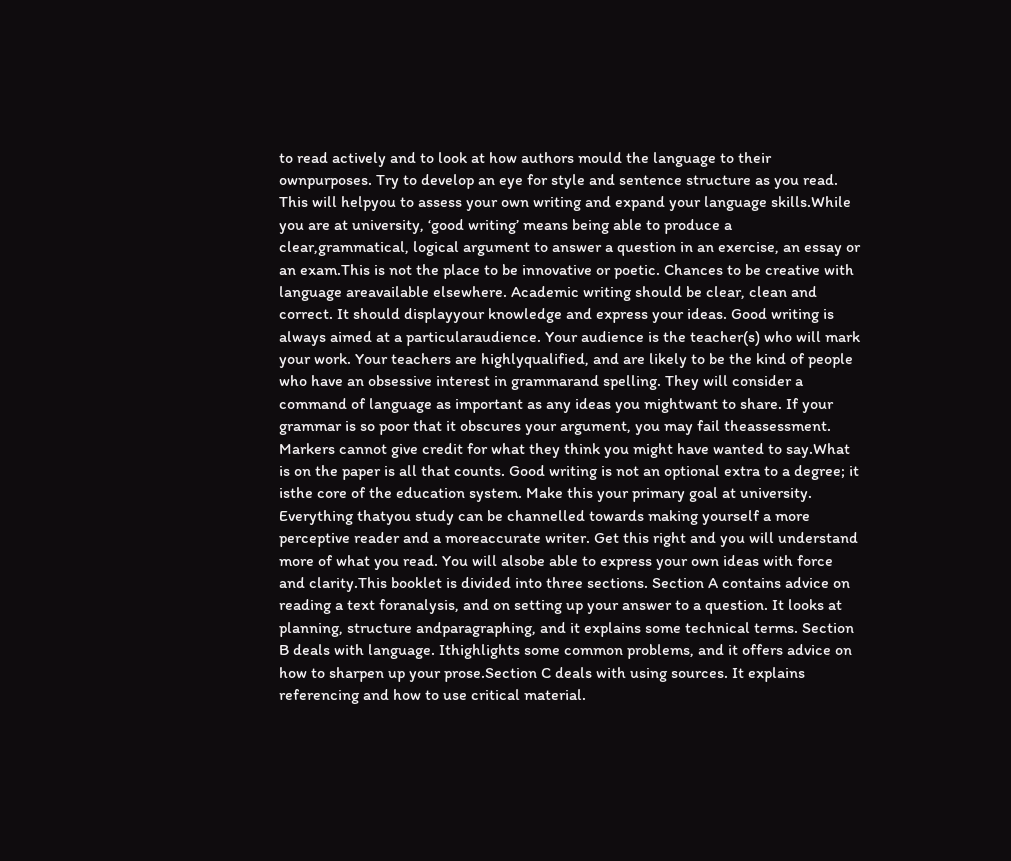to read actively and to look at how authors mould the language to their ownpurposes. Try to develop an eye for style and sentence structure as you read. This will helpyou to assess your own writing and expand your language skills.While you are at university, ‘good writing’ means being able to produce a clear,grammatical, logical argument to answer a question in an exercise, an essay or an exam.This is not the place to be innovative or poetic. Chances to be creative with language areavailable elsewhere. Academic writing should be clear, clean and correct. It should displayyour knowledge and express your ideas. Good writing is always aimed at a particularaudience. Your audience is the teacher(s) who will mark your work. Your teachers are highlyqualified, and are likely to be the kind of people who have an obsessive interest in grammarand spelling. They will consider a command of language as important as any ideas you mightwant to share. If your grammar is so poor that it obscures your argument, you may fail theassessment. Markers cannot give credit for what they think you might have wanted to say.What is on the paper is all that counts. Good writing is not an optional extra to a degree; it isthe core of the education system. Make this your primary goal at university. Everything thatyou study can be channelled towards making yourself a more perceptive reader and a moreaccurate writer. Get this right and you will understand more of what you read. You will alsobe able to express your own ideas with force and clarity.This booklet is divided into three sections. Section A contains advice on reading a text foranalysis, and on setting up your answer to a question. It looks at planning, structure andparagraphing, and it explains some technical terms. Section B deals with language. Ithighlights some common problems, and it offers advice on how to sharpen up your prose.Section C deals with using sources. It explains referencing and how to use critical material.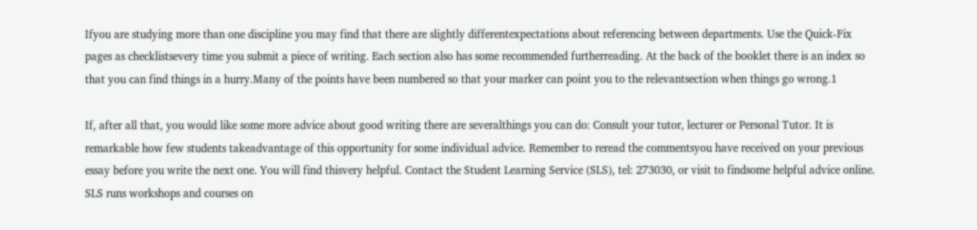Ifyou are studying more than one discipline you may find that there are slightly differentexpectations about referencing between departments. Use the Quick-Fix pages as checklistsevery time you submit a piece of writing. Each section also has some recommended furtherreading. At the back of the booklet there is an index so that you can find things in a hurry.Many of the points have been numbered so that your marker can point you to the relevantsection when things go wrong.1

If, after all that, you would like some more advice about good writing there are severalthings you can do: Consult your tutor, lecturer or Personal Tutor. It is remarkable how few students takeadvantage of this opportunity for some individual advice. Remember to reread the commentsyou have received on your previous essay before you write the next one. You will find thisvery helpful. Contact the Student Learning Service (SLS), tel: 273030, or visit to findsome helpful advice online. SLS runs workshops and courses on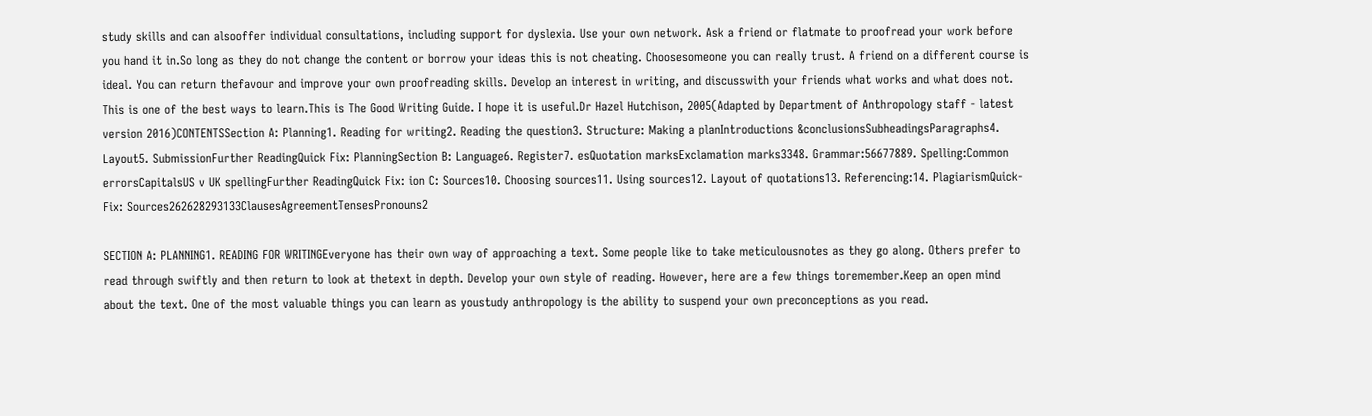study skills and can alsooffer individual consultations, including support for dyslexia. Use your own network. Ask a friend or flatmate to proofread your work before you hand it in.So long as they do not change the content or borrow your ideas this is not cheating. Choosesomeone you can really trust. A friend on a different course is ideal. You can return thefavour and improve your own proofreading skills. Develop an interest in writing, and discusswith your friends what works and what does not. This is one of the best ways to learn.This is The Good Writing Guide. I hope it is useful.Dr Hazel Hutchison, 2005(Adapted by Department of Anthropology staff - latest version 2016)CONTENTSSection A: Planning1. Reading for writing2. Reading the question3. Structure: Making a planIntroductions &conclusionsSubheadingsParagraphs4. Layout5. SubmissionFurther ReadingQuick Fix: PlanningSection B: Language6. Register7. esQuotation marksExclamation marks3348. Grammar:56677889. Spelling:Common errorsCapitalsUS v UK spellingFurther ReadingQuick Fix: ion C: Sources10. Choosing sources11. Using sources12. Layout of quotations13. Referencing:14. PlagiarismQuick-Fix: Sources262628293133ClausesAgreementTensesPronouns2

SECTION A: PLANNING1. READING FOR WRITINGEveryone has their own way of approaching a text. Some people like to take meticulousnotes as they go along. Others prefer to read through swiftly and then return to look at thetext in depth. Develop your own style of reading. However, here are a few things toremember.Keep an open mind about the text. One of the most valuable things you can learn as youstudy anthropology is the ability to suspend your own preconceptions as you read.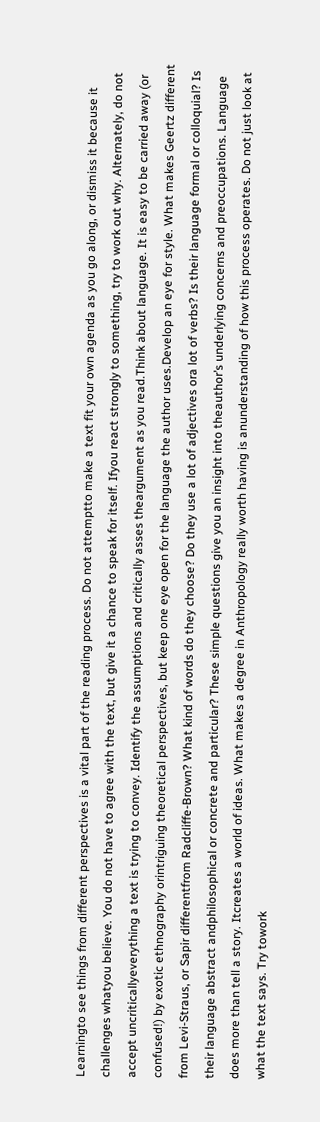Learningto see things from different perspectives is a vital part of the reading process. Do not attemptto make a text fit your own agenda as you go along, or dismiss it because it challenges whatyou believe. You do not have to agree with the text, but give it a chance to speak for itself. Ifyou react strongly to something, try to work out why. Alternately, do not accept uncriticallyeverything a text is trying to convey. Identify the assumptions and critically asses theargument as you read.Think about language. It is easy to be carried away (or confused!) by exotic ethnography orintriguing theoretical perspectives, but keep one eye open for the language the author uses.Develop an eye for style. What makes Geertz different from Levi-Straus, or Sapir differentfrom Radcliffe-Brown? What kind of words do they choose? Do they use a lot of adjectives ora lot of verbs? Is their language formal or colloquial? Is their language abstract andphilosophical or concrete and particular? These simple questions give you an insight into theauthor’s underlying concerns and preoccupations. Language does more than tell a story. Itcreates a world of ideas. What makes a degree in Anthropology really worth having is anunderstanding of how this process operates. Do not just look at what the text says. Try towork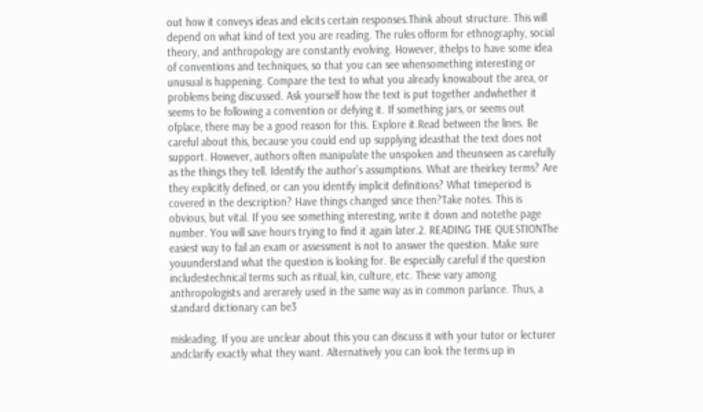out how it conveys ideas and elicits certain responses.Think about structure. This will depend on what kind of text you are reading. The rules ofform for ethnography, social theory, and anthropology are constantly evolving. However, ithelps to have some idea of conventions and techniques, so that you can see whensomething interesting or unusual is happening. Compare the text to what you already knowabout the area, or problems being discussed. Ask yourself how the text is put together andwhether it seems to be following a convention or defying it. If something jars, or seems out ofplace, there may be a good reason for this. Explore it.Read between the lines. Be careful about this, because you could end up supplying ideasthat the text does not support. However, authors often manipulate the unspoken and theunseen as carefully as the things they tell. Identify the author’s assumptions. What are theirkey terms? Are they explicitly defined, or can you identify implicit definitions? What timeperiod is covered in the description? Have things changed since then?Take notes. This is obvious, but vital. If you see something interesting, write it down and notethe page number. You will save hours trying to find it again later.2. READING THE QUESTIONThe easiest way to fail an exam or assessment is not to answer the question. Make sure youunderstand what the question is looking for. Be especially careful if the question includestechnical terms such as ritual, kin, culture, etc. These vary among anthropologists and arerarely used in the same way as in common parlance. Thus, a standard dictionary can be3

misleading. If you are unclear about this you can discuss it with your tutor or lecturer andclarify exactly what they want. Alternatively you can look the terms up in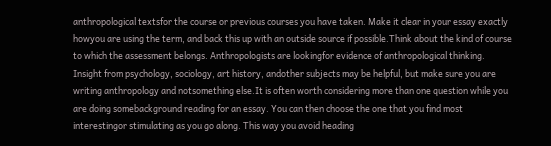anthropological textsfor the course or previous courses you have taken. Make it clear in your essay exactly howyou are using the term, and back this up with an outside source if possible.Think about the kind of course to which the assessment belongs. Anthropologists are lookingfor evidence of anthropological thinking. Insight from psychology, sociology, art history, andother subjects may be helpful, but make sure you are writing anthropology and notsomething else.It is often worth considering more than one question while you are doing somebackground reading for an essay. You can then choose the one that you find most interestingor stimulating as you go along. This way you avoid heading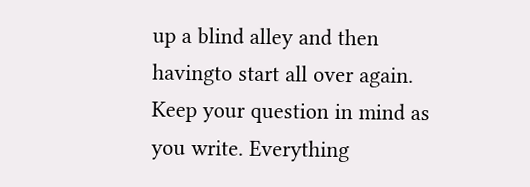up a blind alley and then havingto start all over again. Keep your question in mind as you write. Everything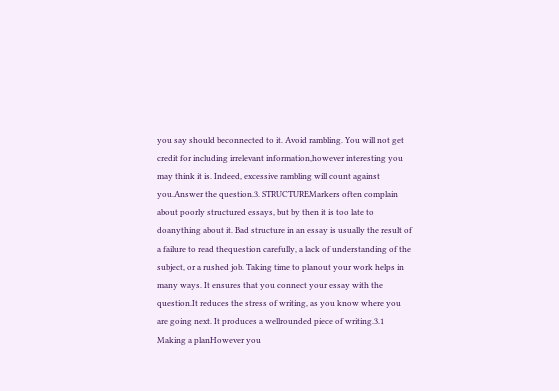you say should beconnected to it. Avoid rambling. You will not get credit for including irrelevant information,however interesting you may think it is. Indeed, excessive rambling will count against you.Answer the question.3. STRUCTUREMarkers often complain about poorly structured essays, but by then it is too late to doanything about it. Bad structure in an essay is usually the result of a failure to read thequestion carefully, a lack of understanding of the subject, or a rushed job. Taking time to planout your work helps in many ways. It ensures that you connect your essay with the question.It reduces the stress of writing, as you know where you are going next. It produces a wellrounded piece of writing.3.1 Making a planHowever you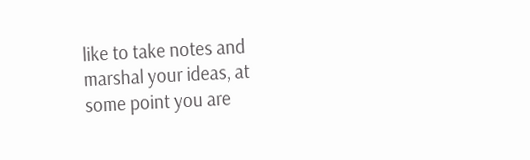like to take notes and marshal your ideas, at some point you are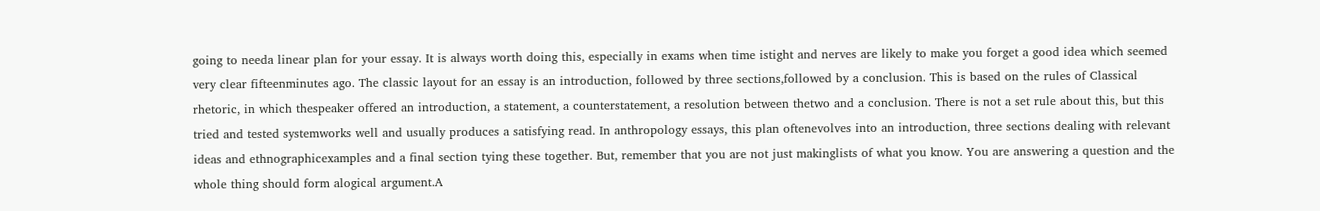going to needa linear plan for your essay. It is always worth doing this, especially in exams when time istight and nerves are likely to make you forget a good idea which seemed very clear fifteenminutes ago. The classic layout for an essay is an introduction, followed by three sections,followed by a conclusion. This is based on the rules of Classical rhetoric, in which thespeaker offered an introduction, a statement, a counterstatement, a resolution between thetwo and a conclusion. There is not a set rule about this, but this tried and tested systemworks well and usually produces a satisfying read. In anthropology essays, this plan oftenevolves into an introduction, three sections dealing with relevant ideas and ethnographicexamples and a final section tying these together. But, remember that you are not just makinglists of what you know. You are answering a question and the whole thing should form alogical argument.A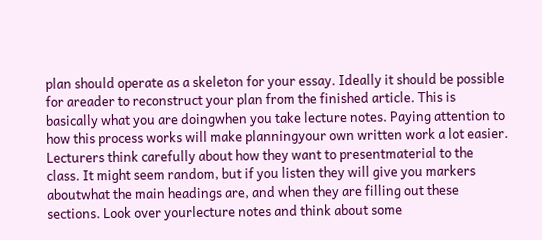plan should operate as a skeleton for your essay. Ideally it should be possible for areader to reconstruct your plan from the finished article. This is basically what you are doingwhen you take lecture notes. Paying attention to how this process works will make planningyour own written work a lot easier. Lecturers think carefully about how they want to presentmaterial to the class. It might seem random, but if you listen they will give you markers aboutwhat the main headings are, and when they are filling out these sections. Look over yourlecture notes and think about some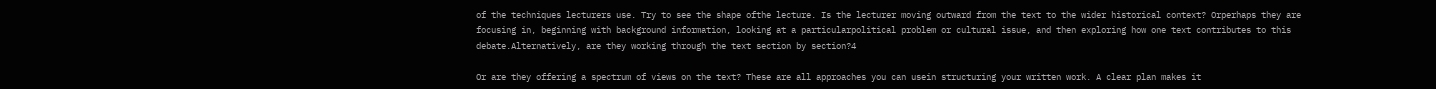of the techniques lecturers use. Try to see the shape ofthe lecture. Is the lecturer moving outward from the text to the wider historical context? Orperhaps they are focusing in, beginning with background information, looking at a particularpolitical problem or cultural issue, and then exploring how one text contributes to this debate.Alternatively, are they working through the text section by section?4

Or are they offering a spectrum of views on the text? These are all approaches you can usein structuring your written work. A clear plan makes it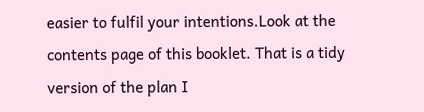easier to fulfil your intentions.Look at the contents page of this booklet. That is a tidy version of the plan I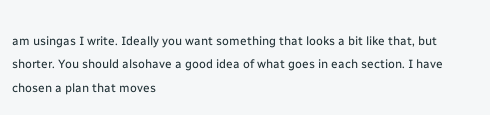am usingas I write. Ideally you want something that looks a bit like that, but shorter. You should alsohave a good idea of what goes in each section. I have chosen a plan that moves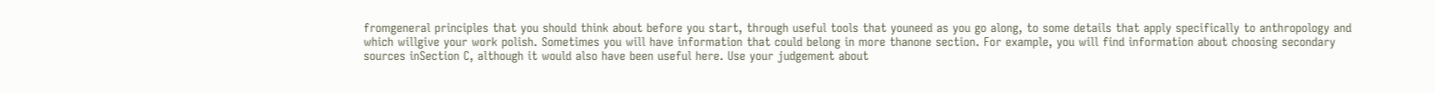fromgeneral principles that you should think about before you start, through useful tools that youneed as you go along, to some details that apply specifically to anthropology and which willgive your work polish. Sometimes you will have information that could belong in more thanone section. For example, you will find information about choosing secondary sources inSection C, although it would also have been useful here. Use your judgement about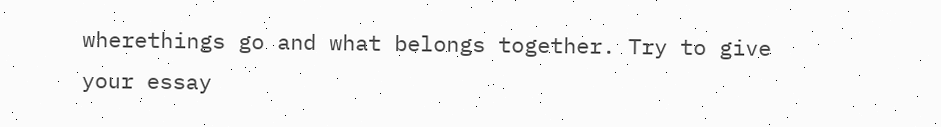wherethings go and what belongs together. Try to give your essay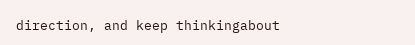direction, and keep thinkingabout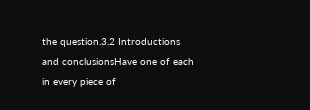the question.3.2 Introductions and conclusionsHave one of each in every piece of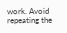work. Avoid repeating the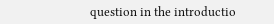question in the introductio